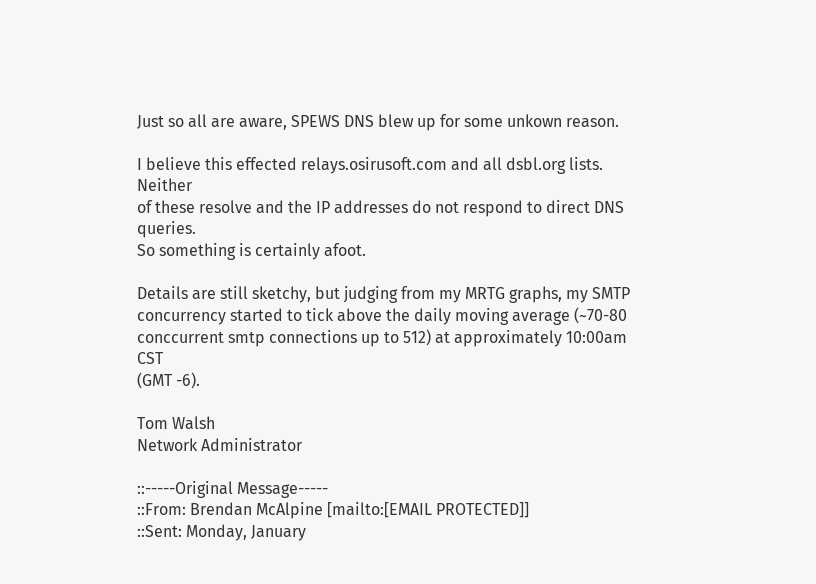Just so all are aware, SPEWS DNS blew up for some unkown reason.

I believe this effected relays.osirusoft.com and all dsbl.org lists. Neither
of these resolve and the IP addresses do not respond to direct DNS queries.
So something is certainly afoot.

Details are still sketchy, but judging from my MRTG graphs, my SMTP
concurrency started to tick above the daily moving average (~70-80
conccurrent smtp connections up to 512) at approximately 10:00am CST
(GMT -6).

Tom Walsh
Network Administrator

::-----Original Message-----
::From: Brendan McAlpine [mailto:[EMAIL PROTECTED]]
::Sent: Monday, January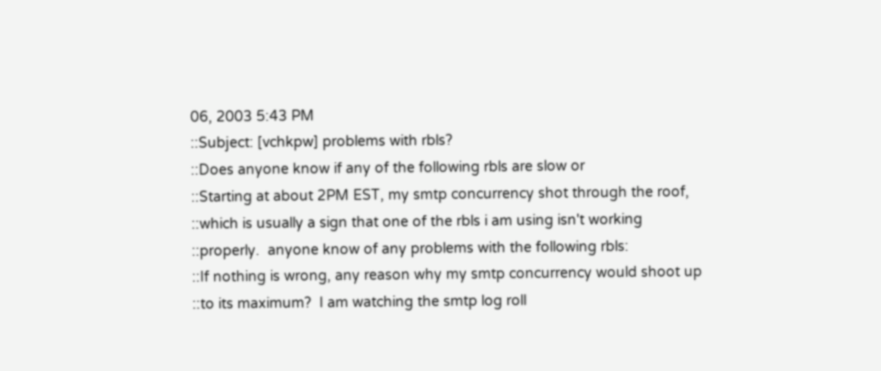06, 2003 5:43 PM
::Subject: [vchkpw] problems with rbls?
::Does anyone know if any of the following rbls are slow or
::Starting at about 2PM EST, my smtp concurrency shot through the roof,
::which is usually a sign that one of the rbls i am using isn't working
::properly.  anyone know of any problems with the following rbls:
::If nothing is wrong, any reason why my smtp concurrency would shoot up
::to its maximum?  I am watching the smtp log roll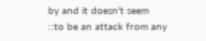by and it doesn't seem
::to be an attack from any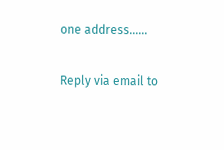one address......

Reply via email to